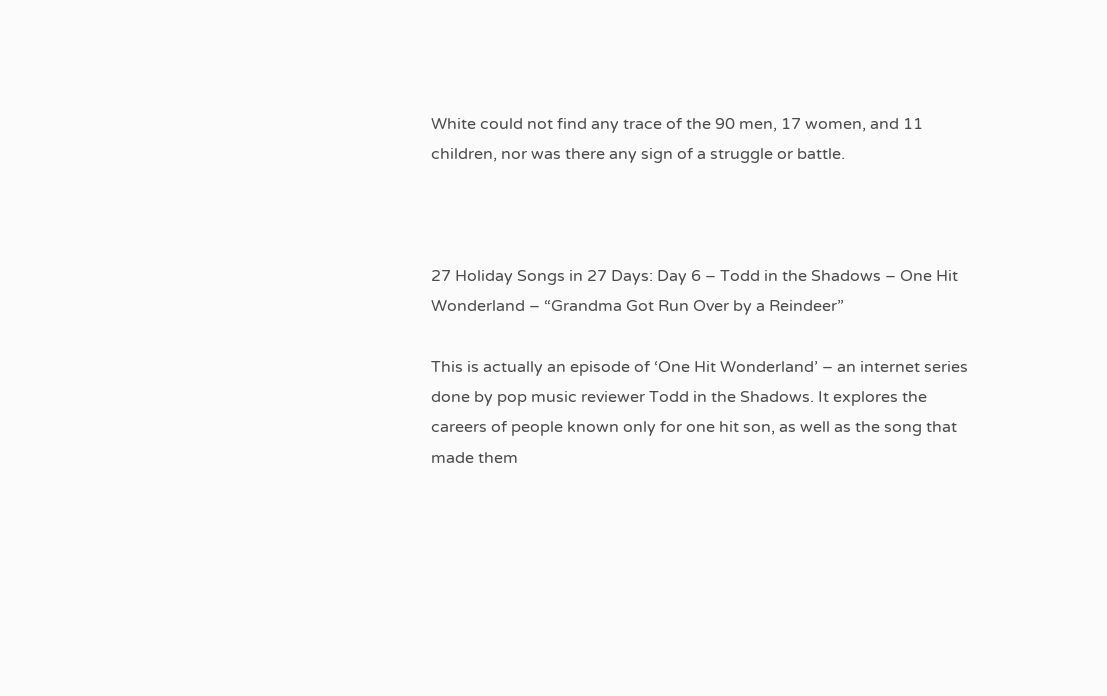White could not find any trace of the 90 men, 17 women, and 11 children, nor was there any sign of a struggle or battle.



27 Holiday Songs in 27 Days: Day 6 – Todd in the Shadows – One Hit Wonderland – “Grandma Got Run Over by a Reindeer”

This is actually an episode of ‘One Hit Wonderland’ – an internet series done by pop music reviewer Todd in the Shadows. It explores the careers of people known only for one hit son, as well as the song that made them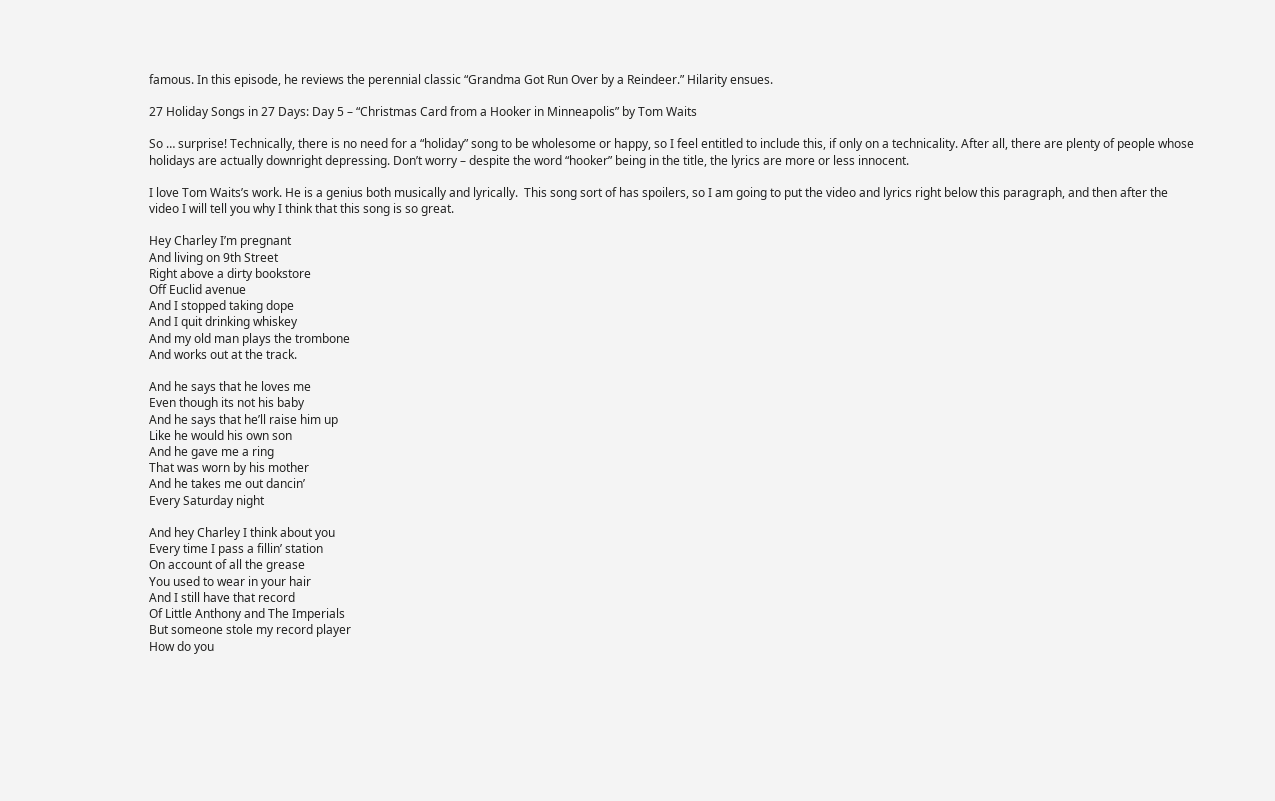famous. In this episode, he reviews the perennial classic “Grandma Got Run Over by a Reindeer.” Hilarity ensues.

27 Holiday Songs in 27 Days: Day 5 – “Christmas Card from a Hooker in Minneapolis” by Tom Waits

So … surprise! Technically, there is no need for a “holiday” song to be wholesome or happy, so I feel entitled to include this, if only on a technicality. After all, there are plenty of people whose holidays are actually downright depressing. Don’t worry – despite the word “hooker” being in the title, the lyrics are more or less innocent.

I love Tom Waits’s work. He is a genius both musically and lyrically.  This song sort of has spoilers, so I am going to put the video and lyrics right below this paragraph, and then after the video I will tell you why I think that this song is so great.

Hey Charley I’m pregnant
And living on 9th Street
Right above a dirty bookstore
Off Euclid avenue
And I stopped taking dope
And I quit drinking whiskey
And my old man plays the trombone
And works out at the track.

And he says that he loves me
Even though its not his baby
And he says that he’ll raise him up
Like he would his own son
And he gave me a ring
That was worn by his mother
And he takes me out dancin’
Every Saturday night

And hey Charley I think about you
Every time I pass a fillin’ station
On account of all the grease
You used to wear in your hair
And I still have that record
Of Little Anthony and The Imperials
But someone stole my record player
How do you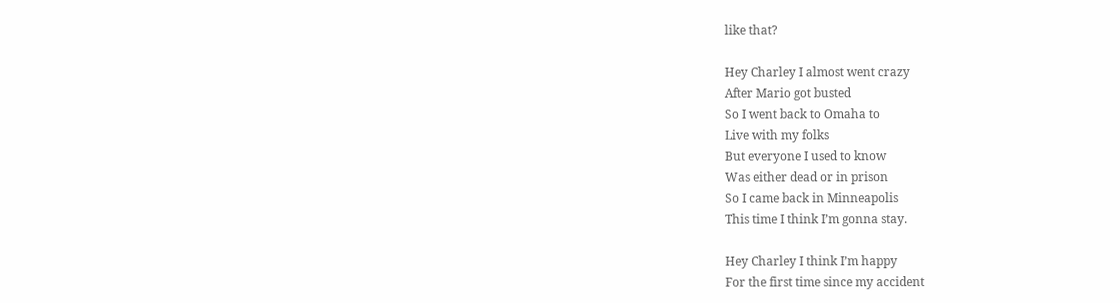like that?

Hey Charley I almost went crazy
After Mario got busted
So I went back to Omaha to
Live with my folks
But everyone I used to know
Was either dead or in prison
So I came back in Minneapolis
This time I think I’m gonna stay.

Hey Charley I think I’m happy
For the first time since my accident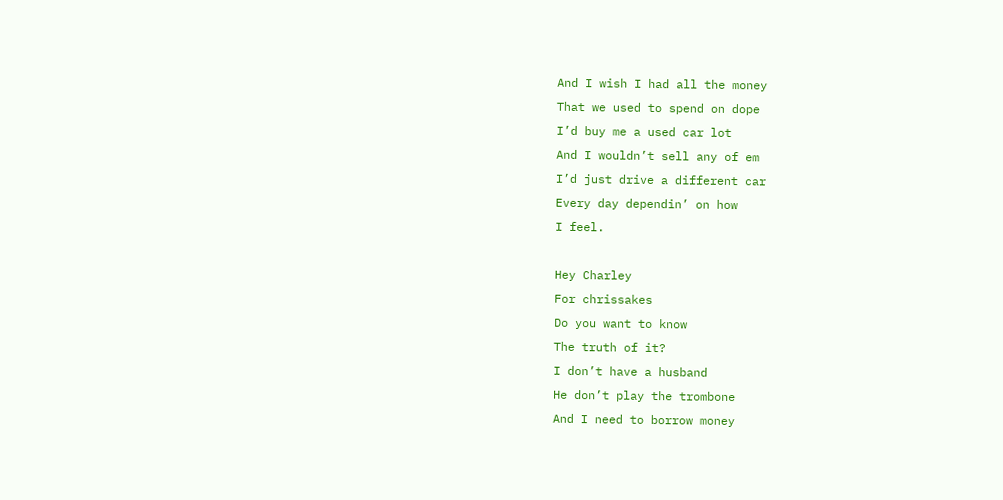And I wish I had all the money
That we used to spend on dope
I’d buy me a used car lot
And I wouldn’t sell any of em
I’d just drive a different car
Every day dependin’ on how
I feel.

Hey Charley
For chrissakes
Do you want to know
The truth of it?
I don’t have a husband
He don’t play the trombone
And I need to borrow money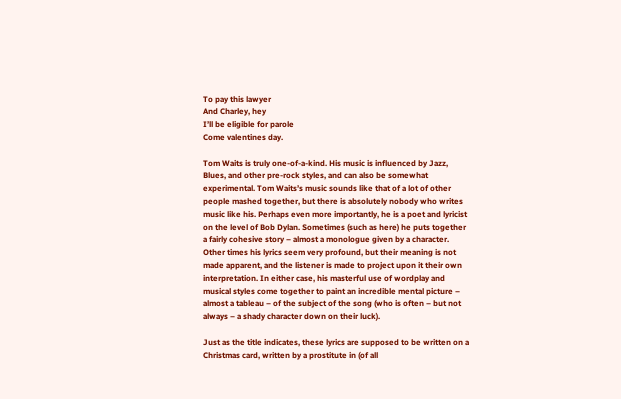To pay this lawyer
And Charley, hey
I’ll be eligible for parole
Come valentines day.

Tom Waits is truly one-of-a-kind. His music is influenced by Jazz, Blues, and other pre-rock styles, and can also be somewhat experimental. Tom Waits’s music sounds like that of a lot of other people mashed together, but there is absolutely nobody who writes music like his. Perhaps even more importantly, he is a poet and lyricist on the level of Bob Dylan. Sometimes (such as here) he puts together a fairly cohesive story – almost a monologue given by a character. Other times his lyrics seem very profound, but their meaning is not made apparent, and the listener is made to project upon it their own interpretation. In either case, his masterful use of wordplay and musical styles come together to paint an incredible mental picture – almost a tableau – of the subject of the song (who is often – but not always – a shady character down on their luck).

Just as the title indicates, these lyrics are supposed to be written on a Christmas card, written by a prostitute in (of all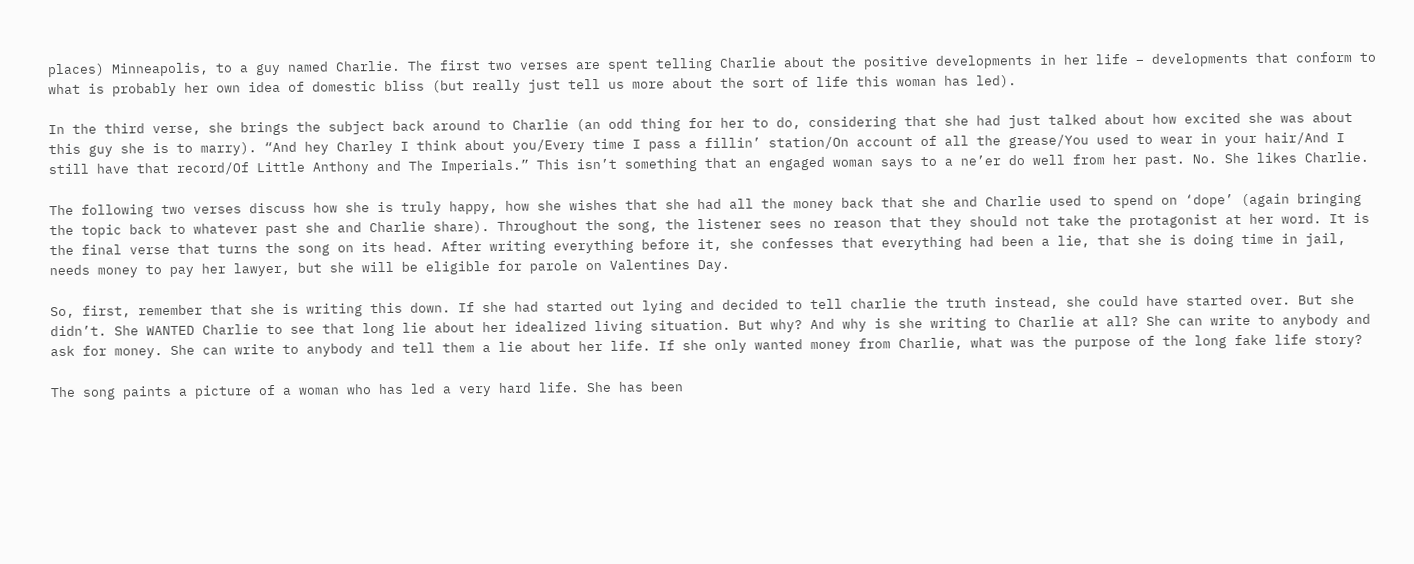places) Minneapolis, to a guy named Charlie. The first two verses are spent telling Charlie about the positive developments in her life – developments that conform to what is probably her own idea of domestic bliss (but really just tell us more about the sort of life this woman has led).

In the third verse, she brings the subject back around to Charlie (an odd thing for her to do, considering that she had just talked about how excited she was about this guy she is to marry). “And hey Charley I think about you/Every time I pass a fillin’ station/On account of all the grease/You used to wear in your hair/And I still have that record/Of Little Anthony and The Imperials.” This isn’t something that an engaged woman says to a ne’er do well from her past. No. She likes Charlie.

The following two verses discuss how she is truly happy, how she wishes that she had all the money back that she and Charlie used to spend on ‘dope’ (again bringing the topic back to whatever past she and Charlie share). Throughout the song, the listener sees no reason that they should not take the protagonist at her word. It is the final verse that turns the song on its head. After writing everything before it, she confesses that everything had been a lie, that she is doing time in jail, needs money to pay her lawyer, but she will be eligible for parole on Valentines Day.

So, first, remember that she is writing this down. If she had started out lying and decided to tell charlie the truth instead, she could have started over. But she didn’t. She WANTED Charlie to see that long lie about her idealized living situation. But why? And why is she writing to Charlie at all? She can write to anybody and ask for money. She can write to anybody and tell them a lie about her life. If she only wanted money from Charlie, what was the purpose of the long fake life story?

The song paints a picture of a woman who has led a very hard life. She has been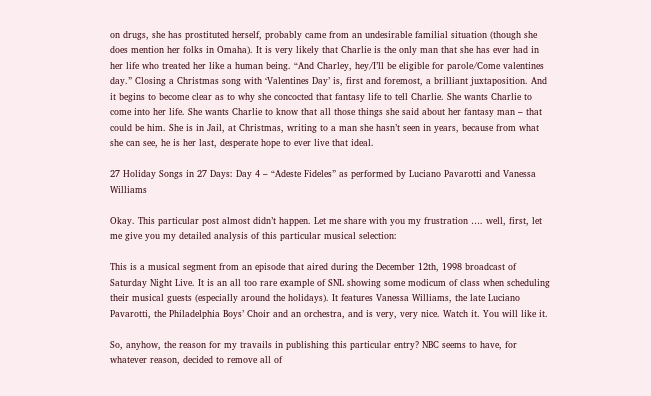on drugs, she has prostituted herself, probably came from an undesirable familial situation (though she does mention her folks in Omaha). It is very likely that Charlie is the only man that she has ever had in her life who treated her like a human being. “And Charley, hey/I’ll be eligible for parole/Come valentines day.” Closing a Christmas song with ‘Valentines Day’ is, first and foremost, a brilliant juxtaposition. And it begins to become clear as to why she concocted that fantasy life to tell Charlie. She wants Charlie to come into her life. She wants Charlie to know that all those things she said about her fantasy man – that could be him. She is in Jail, at Christmas, writing to a man she hasn’t seen in years, because from what she can see, he is her last, desperate hope to ever live that ideal.

27 Holiday Songs in 27 Days: Day 4 – “Adeste Fideles” as performed by Luciano Pavarotti and Vanessa Williams

Okay. This particular post almost didn’t happen. Let me share with you my frustration …. well, first, let me give you my detailed analysis of this particular musical selection:

This is a musical segment from an episode that aired during the December 12th, 1998 broadcast of Saturday Night Live. It is an all too rare example of SNL showing some modicum of class when scheduling their musical guests (especially around the holidays). It features Vanessa Williams, the late Luciano Pavarotti, the Philadelphia Boys’ Choir and an orchestra, and is very, very nice. Watch it. You will like it.

So, anyhow, the reason for my travails in publishing this particular entry? NBC seems to have, for whatever reason, decided to remove all of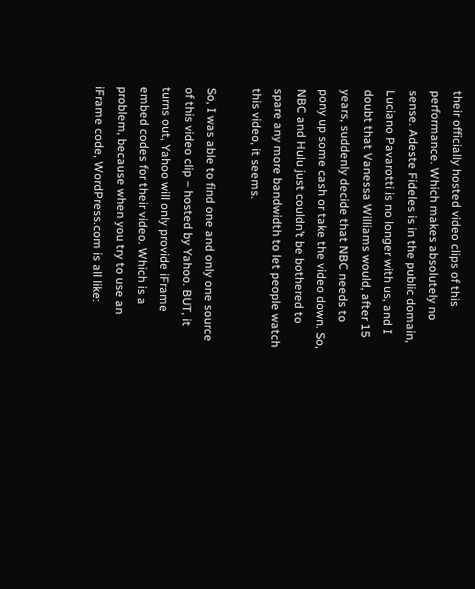their officially hosted video clips of this performance. Which makes absolutely no sense. Adeste Fideles is in the public domain, Luciano Pavarotti is no longer with us, and I doubt that Vanessa Williams would, after 15 years, suddenly decide that NBC needs to pony up some cash or take the video down. So, NBC and Hulu just couldn’t be bothered to spare any more bandwidth to let people watch this video, it seems.

So, I was able to find one and only one source of this video clip – hosted by Yahoo. BUT, it turns out, Yahoo will only provide iFrame embed codes for their video. Which is a problem, because when you try to use an iFrame code, WordPress.com is all like: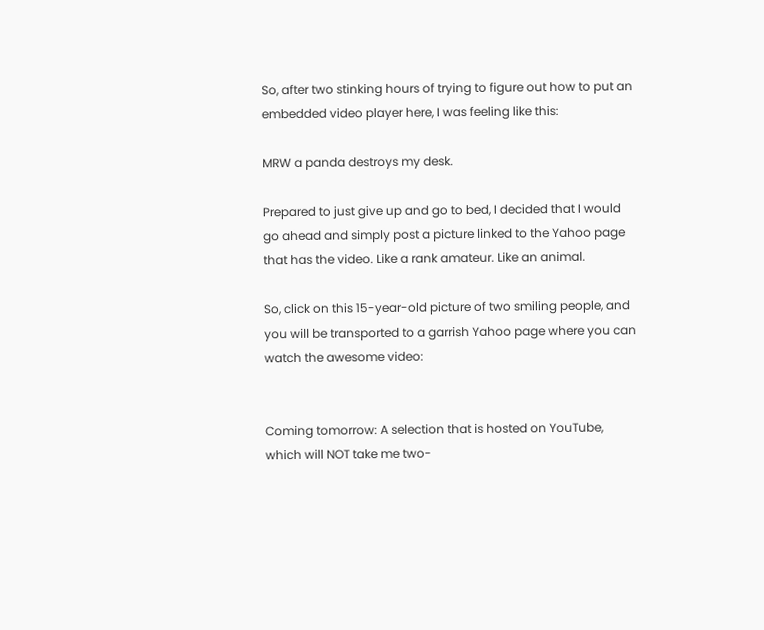So, after two stinking hours of trying to figure out how to put an embedded video player here, I was feeling like this:

MRW a panda destroys my desk.

Prepared to just give up and go to bed, I decided that I would go ahead and simply post a picture linked to the Yahoo page that has the video. Like a rank amateur. Like an animal.

So, click on this 15-year-old picture of two smiling people, and you will be transported to a garrish Yahoo page where you can watch the awesome video:


Coming tomorrow: A selection that is hosted on YouTube, which will NOT take me two-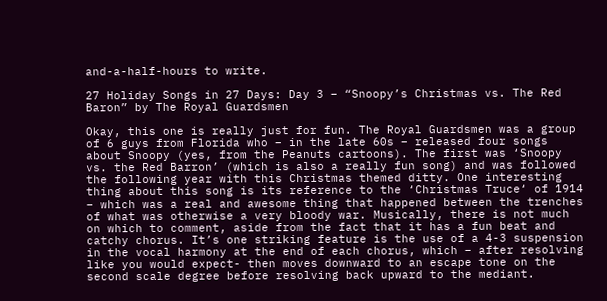and-a-half-hours to write.

27 Holiday Songs in 27 Days: Day 3 – “Snoopy’s Christmas vs. The Red Baron” by The Royal Guardsmen

Okay, this one is really just for fun. The Royal Guardsmen was a group of 6 guys from Florida who – in the late 60s – released four songs about Snoopy (yes, from the Peanuts cartoons). The first was ‘Snoopy vs. the Red Barron’ (which is also a really fun song) and was followed the following year with this Christmas themed ditty. One interesting thing about this song is its reference to the ‘Christmas Truce‘ of 1914 – which was a real and awesome thing that happened between the trenches of what was otherwise a very bloody war. Musically, there is not much on which to comment, aside from the fact that it has a fun beat and catchy chorus. It’s one striking feature is the use of a 4-3 suspension in the vocal harmony at the end of each chorus, which – after resolving like you would expect- then moves downward to an escape tone on the second scale degree before resolving back upward to the mediant.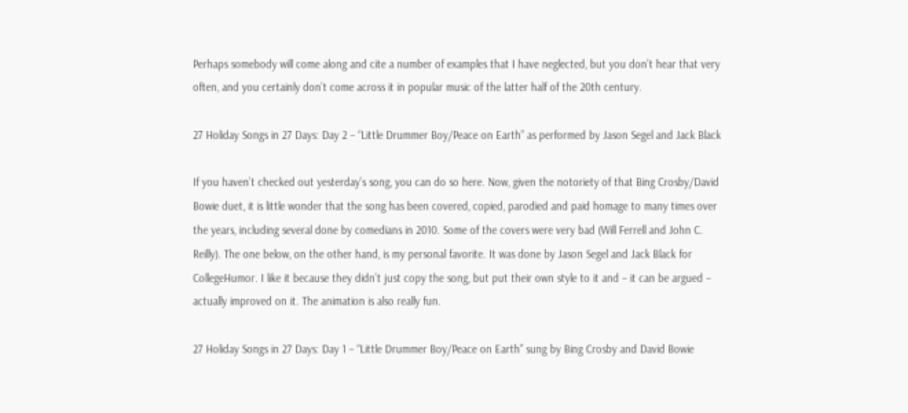Perhaps somebody will come along and cite a number of examples that I have neglected, but you don’t hear that very often, and you certainly don’t come across it in popular music of the latter half of the 20th century.

27 Holiday Songs in 27 Days: Day 2 – “Little Drummer Boy/Peace on Earth” as performed by Jason Segel and Jack Black

If you haven’t checked out yesterday’s song, you can do so here. Now, given the notoriety of that Bing Crosby/David Bowie duet, it is little wonder that the song has been covered, copied, parodied and paid homage to many times over the years, including several done by comedians in 2010. Some of the covers were very bad (Will Ferrell and John C. Reilly). The one below, on the other hand, is my personal favorite. It was done by Jason Segel and Jack Black for CollegeHumor. I like it because they didn’t just copy the song, but put their own style to it and – it can be argued – actually improved on it. The animation is also really fun.

27 Holiday Songs in 27 Days: Day 1 – “Little Drummer Boy/Peace on Earth” sung by Bing Crosby and David Bowie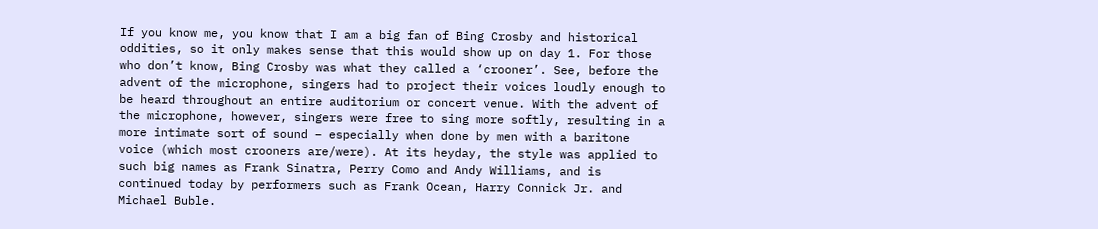If you know me, you know that I am a big fan of Bing Crosby and historical oddities, so it only makes sense that this would show up on day 1. For those who don’t know, Bing Crosby was what they called a ‘crooner’. See, before the advent of the microphone, singers had to project their voices loudly enough to be heard throughout an entire auditorium or concert venue. With the advent of the microphone, however, singers were free to sing more softly, resulting in a more intimate sort of sound – especially when done by men with a baritone voice (which most crooners are/were). At its heyday, the style was applied to such big names as Frank Sinatra, Perry Como and Andy Williams, and is continued today by performers such as Frank Ocean, Harry Connick Jr. and Michael Buble.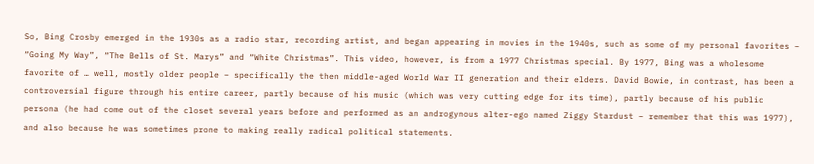So, Bing Crosby emerged in the 1930s as a radio star, recording artist, and began appearing in movies in the 1940s, such as some of my personal favorites – “Going My Way”, “The Bells of St. Marys” and “White Christmas”. This video, however, is from a 1977 Christmas special. By 1977, Bing was a wholesome favorite of … well, mostly older people – specifically the then middle-aged World War II generation and their elders. David Bowie, in contrast, has been a controversial figure through his entire career, partly because of his music (which was very cutting edge for its time), partly because of his public persona (he had come out of the closet several years before and performed as an androgynous alter-ego named Ziggy Stardust – remember that this was 1977), and also because he was sometimes prone to making really radical political statements.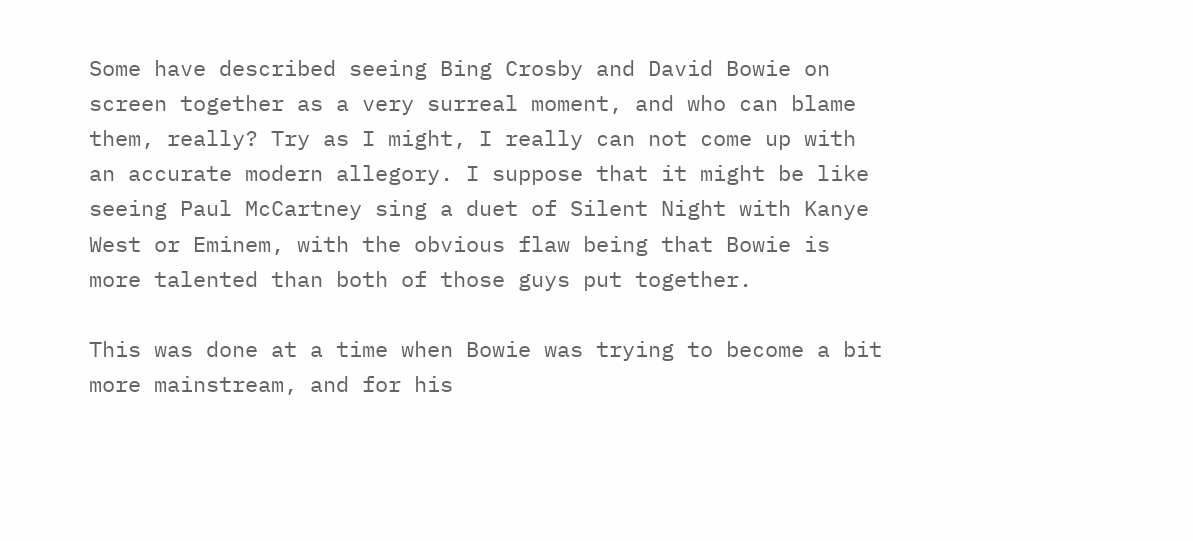Some have described seeing Bing Crosby and David Bowie on screen together as a very surreal moment, and who can blame them, really? Try as I might, I really can not come up with an accurate modern allegory. I suppose that it might be like seeing Paul McCartney sing a duet of Silent Night with Kanye West or Eminem, with the obvious flaw being that Bowie is more talented than both of those guys put together.

This was done at a time when Bowie was trying to become a bit more mainstream, and for his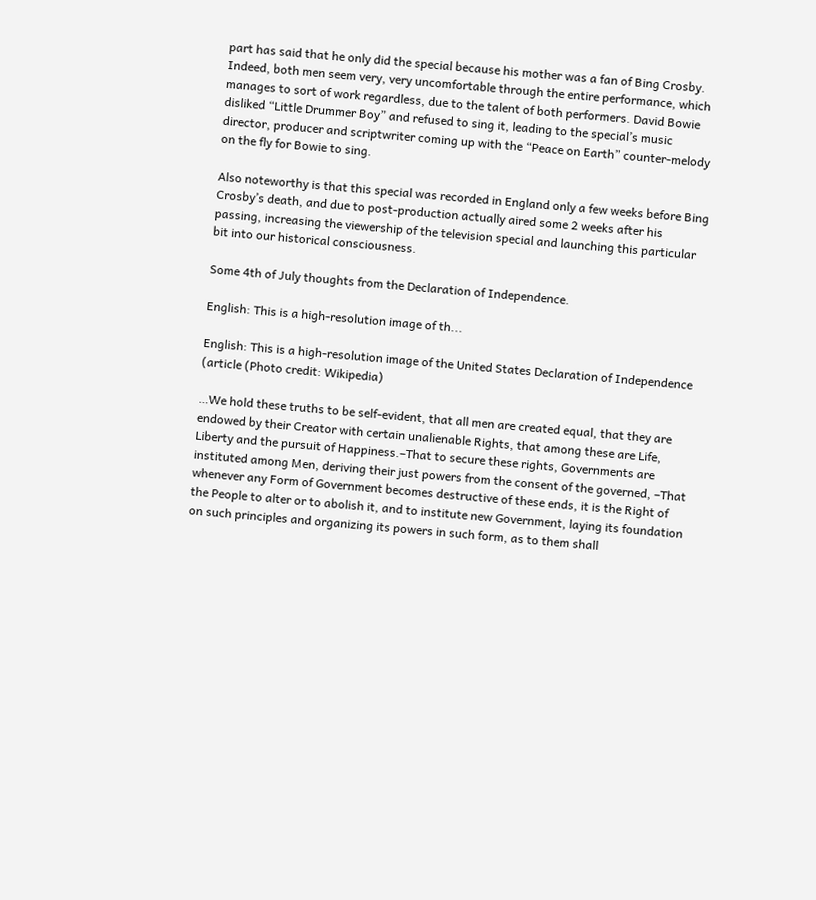part has said that he only did the special because his mother was a fan of Bing Crosby. Indeed, both men seem very, very uncomfortable through the entire performance, which manages to sort of work regardless, due to the talent of both performers. David Bowie disliked “Little Drummer Boy” and refused to sing it, leading to the special’s music director, producer and scriptwriter coming up with the “Peace on Earth” counter-melody on the fly for Bowie to sing.

Also noteworthy is that this special was recorded in England only a few weeks before Bing Crosby’s death, and due to post-production actually aired some 2 weeks after his passing, increasing the viewership of the television special and launching this particular bit into our historical consciousness.

Some 4th of July thoughts from the Declaration of Independence.

English: This is a high-resolution image of th...

English: This is a high-resolution image of the United States Declaration of Independence (article (Photo credit: Wikipedia)

…We hold these truths to be self-evident, that all men are created equal, that they are endowed by their Creator with certain unalienable Rights, that among these are Life, Liberty and the pursuit of Happiness.–That to secure these rights, Governments are instituted among Men, deriving their just powers from the consent of the governed, –That whenever any Form of Government becomes destructive of these ends, it is the Right of the People to alter or to abolish it, and to institute new Government, laying its foundation on such principles and organizing its powers in such form, as to them shall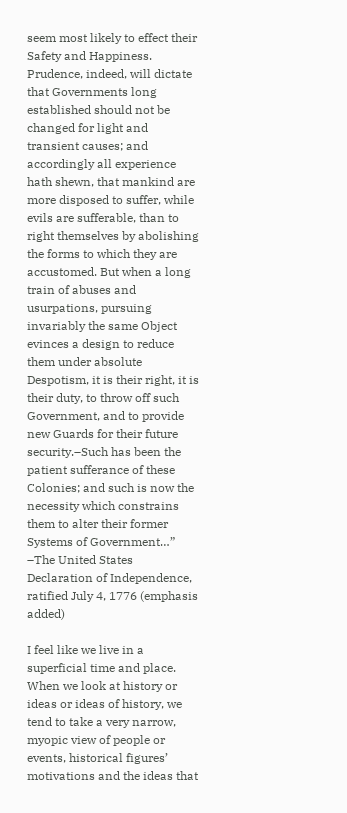seem most likely to effect their Safety and Happiness. Prudence, indeed, will dictate that Governments long established should not be changed for light and transient causes; and accordingly all experience hath shewn, that mankind are more disposed to suffer, while evils are sufferable, than to right themselves by abolishing the forms to which they are accustomed. But when a long train of abuses and usurpations, pursuing invariably the same Object evinces a design to reduce them under absolute Despotism, it is their right, it is their duty, to throw off such Government, and to provide new Guards for their future security.–Such has been the patient sufferance of these Colonies; and such is now the necessity which constrains them to alter their former Systems of Government…” –The United States Declaration of Independence, ratified July 4, 1776 (emphasis added)

I feel like we live in a superficial time and place. When we look at history or ideas or ideas of history, we tend to take a very narrow, myopic view of people or events, historical figures’ motivations and the ideas that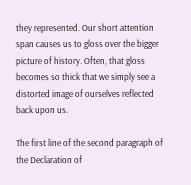they represented. Our short attention span causes us to gloss over the bigger picture of history. Often, that gloss becomes so thick that we simply see a distorted image of ourselves reflected back upon us.

The first line of the second paragraph of the Declaration of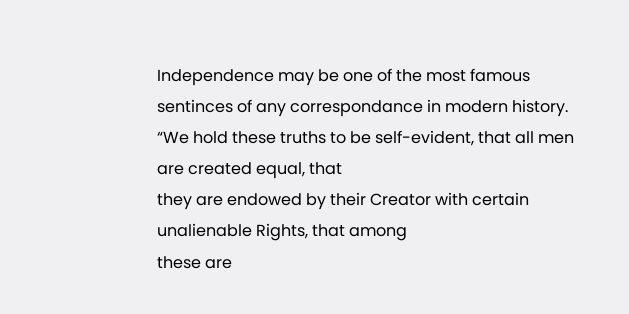Independence may be one of the most famous sentinces of any correspondance in modern history. “We hold these truths to be self-evident, that all men are created equal, that
they are endowed by their Creator with certain unalienable Rights, that among
these are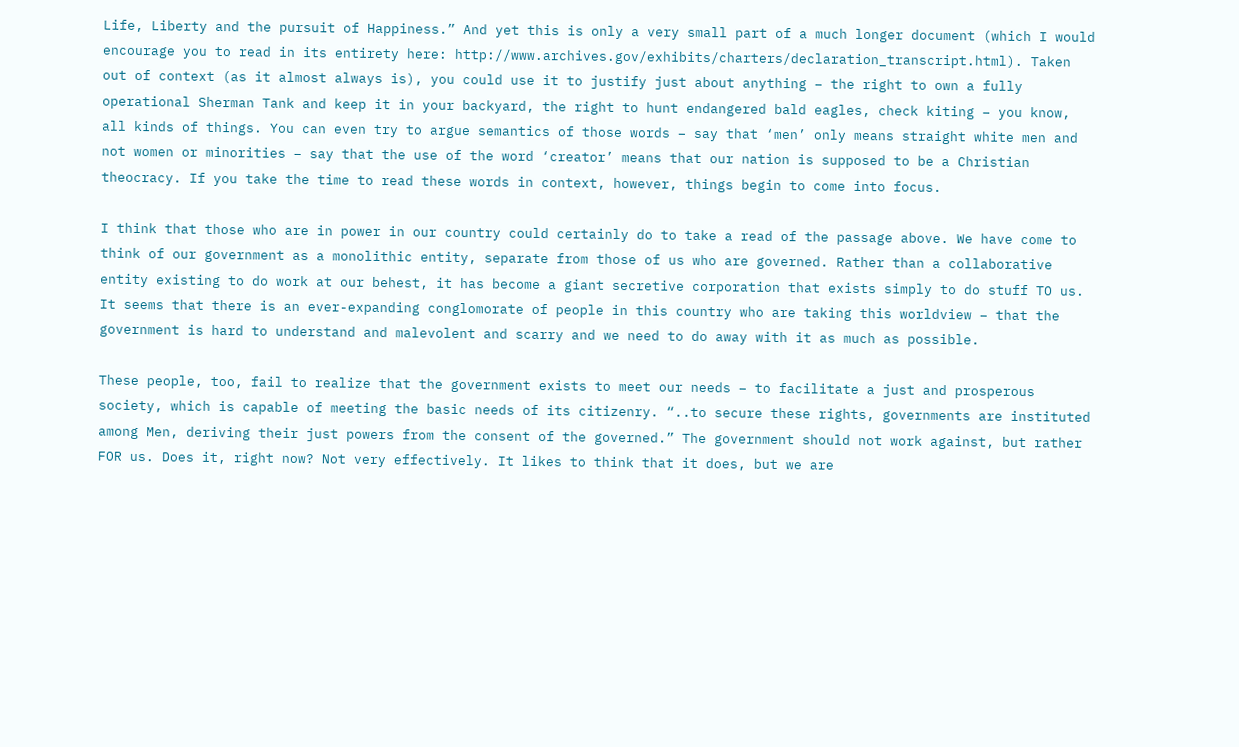Life, Liberty and the pursuit of Happiness.” And yet this is only a very small part of a much longer document (which I would encourage you to read in its entirety here: http://www.archives.gov/exhibits/charters/declaration_transcript.html). Taken out of context (as it almost always is), you could use it to justify just about anything – the right to own a fully operational Sherman Tank and keep it in your backyard, the right to hunt endangered bald eagles, check kiting – you know, all kinds of things. You can even try to argue semantics of those words – say that ‘men’ only means straight white men and not women or minorities – say that the use of the word ‘creator’ means that our nation is supposed to be a Christian theocracy. If you take the time to read these words in context, however, things begin to come into focus.

I think that those who are in power in our country could certainly do to take a read of the passage above. We have come to think of our government as a monolithic entity, separate from those of us who are governed. Rather than a collaborative entity existing to do work at our behest, it has become a giant secretive corporation that exists simply to do stuff TO us. It seems that there is an ever-expanding conglomorate of people in this country who are taking this worldview – that the government is hard to understand and malevolent and scarry and we need to do away with it as much as possible.

These people, too, fail to realize that the government exists to meet our needs – to facilitate a just and prosperous society, which is capable of meeting the basic needs of its citizenry. “..to secure these rights, governments are instituted among Men, deriving their just powers from the consent of the governed.” The government should not work against, but rather FOR us. Does it, right now? Not very effectively. It likes to think that it does, but we are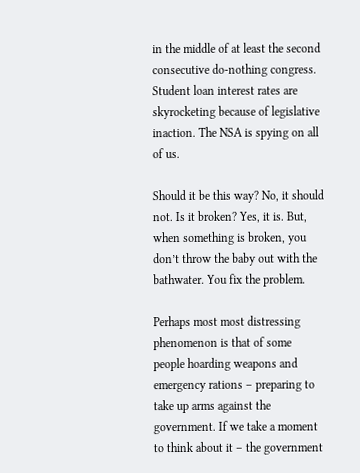in the middle of at least the second consecutive do-nothing congress. Student loan interest rates are skyrocketing because of legislative inaction. The NSA is spying on all of us.

Should it be this way? No, it should not. Is it broken? Yes, it is. But, when something is broken, you don’t throw the baby out with the bathwater. You fix the problem.

Perhaps most most distressing phenomenon is that of some people hoarding weapons and emergency rations – preparing to take up arms against the government. If we take a moment to think about it – the government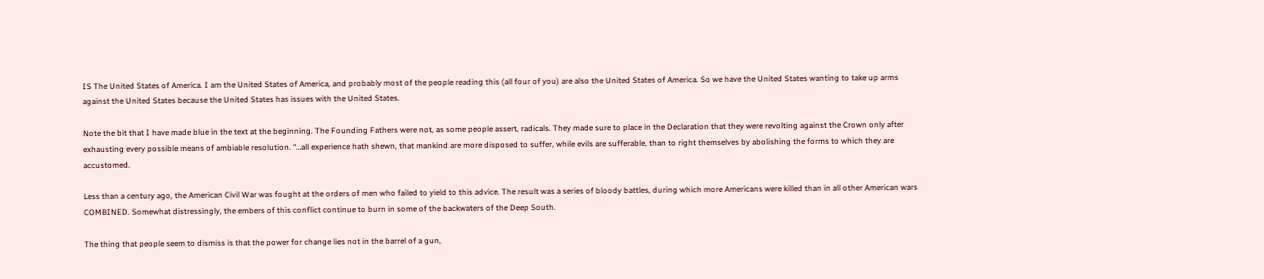IS The United States of America. I am the United States of America, and probably most of the people reading this (all four of you) are also the United States of America. So we have the United States wanting to take up arms against the United States because the United States has issues with the United States.

Note the bit that I have made blue in the text at the beginning. The Founding Fathers were not, as some people assert, radicals. They made sure to place in the Declaration that they were revolting against the Crown only after exhausting every possible means of ambiable resolution. “…all experience hath shewn, that mankind are more disposed to suffer, while evils are sufferable, than to right themselves by abolishing the forms to which they are accustomed.

Less than a century ago, the American Civil War was fought at the orders of men who failed to yield to this advice. The result was a series of bloody battles, during which more Americans were killed than in all other American wars COMBINED. Somewhat distressingly, the embers of this conflict continue to burn in some of the backwaters of the Deep South.

The thing that people seem to dismiss is that the power for change lies not in the barrel of a gun,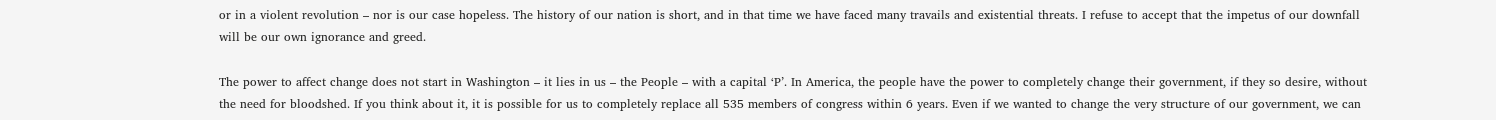or in a violent revolution – nor is our case hopeless. The history of our nation is short, and in that time we have faced many travails and existential threats. I refuse to accept that the impetus of our downfall will be our own ignorance and greed.

The power to affect change does not start in Washington – it lies in us – the People – with a capital ‘P’. In America, the people have the power to completely change their government, if they so desire, without the need for bloodshed. If you think about it, it is possible for us to completely replace all 535 members of congress within 6 years. Even if we wanted to change the very structure of our government, we can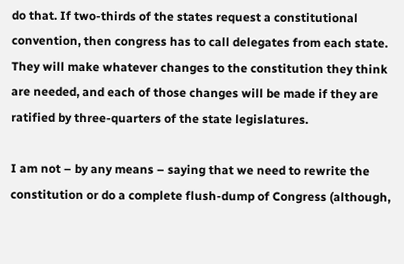do that. If two-thirds of the states request a constitutional convention, then congress has to call delegates from each state. They will make whatever changes to the constitution they think are needed, and each of those changes will be made if they are ratified by three-quarters of the state legislatures.

I am not – by any means – saying that we need to rewrite the constitution or do a complete flush-dump of Congress (although,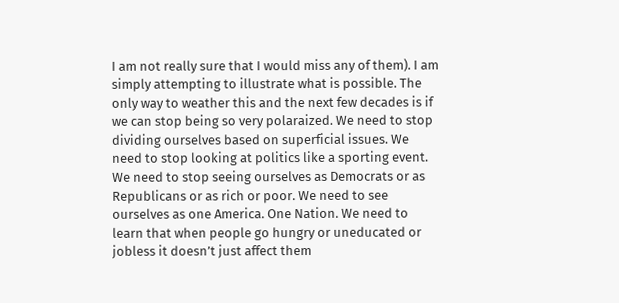I am not really sure that I would miss any of them). I am simply attempting to illustrate what is possible. The only way to weather this and the next few decades is if we can stop being so very polaraized. We need to stop dividing ourselves based on superficial issues. We need to stop looking at politics like a sporting event. We need to stop seeing ourselves as Democrats or as Republicans or as rich or poor. We need to see ourselves as one America. One Nation. We need to learn that when people go hungry or uneducated or jobless it doesn’t just affect them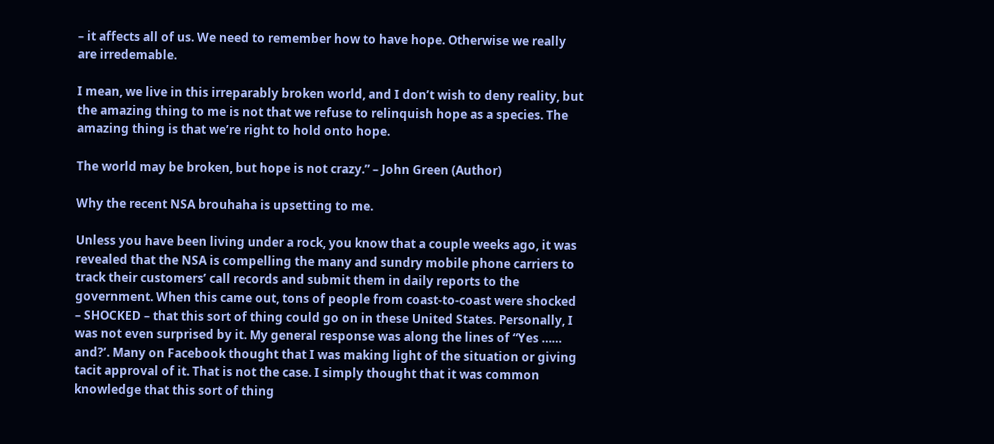– it affects all of us. We need to remember how to have hope. Otherwise we really are irredemable.

I mean, we live in this irreparably broken world, and I don’t wish to deny reality, but the amazing thing to me is not that we refuse to relinquish hope as a species. The amazing thing is that we’re right to hold onto hope.

The world may be broken, but hope is not crazy.” – John Green (Author)

Why the recent NSA brouhaha is upsetting to me.

Unless you have been living under a rock, you know that a couple weeks ago, it was revealed that the NSA is compelling the many and sundry mobile phone carriers to track their customers’ call records and submit them in daily reports to the government. When this came out, tons of people from coast-to-coast were shocked – SHOCKED – that this sort of thing could go on in these United States. Personally, I was not even surprised by it. My general response was along the lines of “Yes …… and?’. Many on Facebook thought that I was making light of the situation or giving tacit approval of it. That is not the case. I simply thought that it was common knowledge that this sort of thing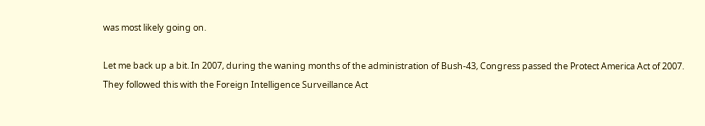was most likely going on.

Let me back up a bit. In 2007, during the waning months of the administration of Bush-43, Congress passed the Protect America Act of 2007. They followed this with the Foreign Intelligence Surveillance Act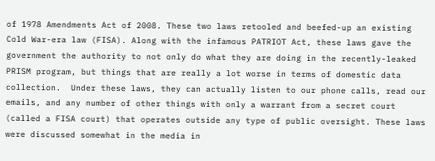of 1978 Amendments Act of 2008. These two laws retooled and beefed-up an existing Cold War-era law (FISA). Along with the infamous PATRIOT Act, these laws gave the government the authority to not only do what they are doing in the recently-leaked PRISM program, but things that are really a lot worse in terms of domestic data collection.  Under these laws, they can actually listen to our phone calls, read our emails, and any number of other things with only a warrant from a secret court (called a FISA court) that operates outside any type of public oversight. These laws were discussed somewhat in the media in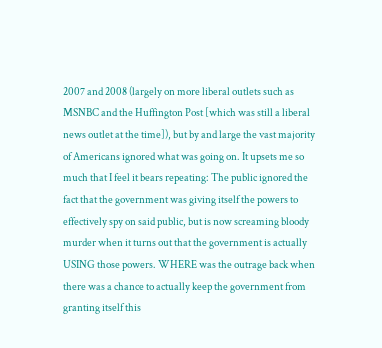2007 and 2008 (largely on more liberal outlets such as MSNBC and the Huffington Post [which was still a liberal news outlet at the time]), but by and large the vast majority of Americans ignored what was going on. It upsets me so much that I feel it bears repeating: The public ignored the fact that the government was giving itself the powers to effectively spy on said public, but is now screaming bloody murder when it turns out that the government is actually USING those powers. WHERE was the outrage back when there was a chance to actually keep the government from granting itself this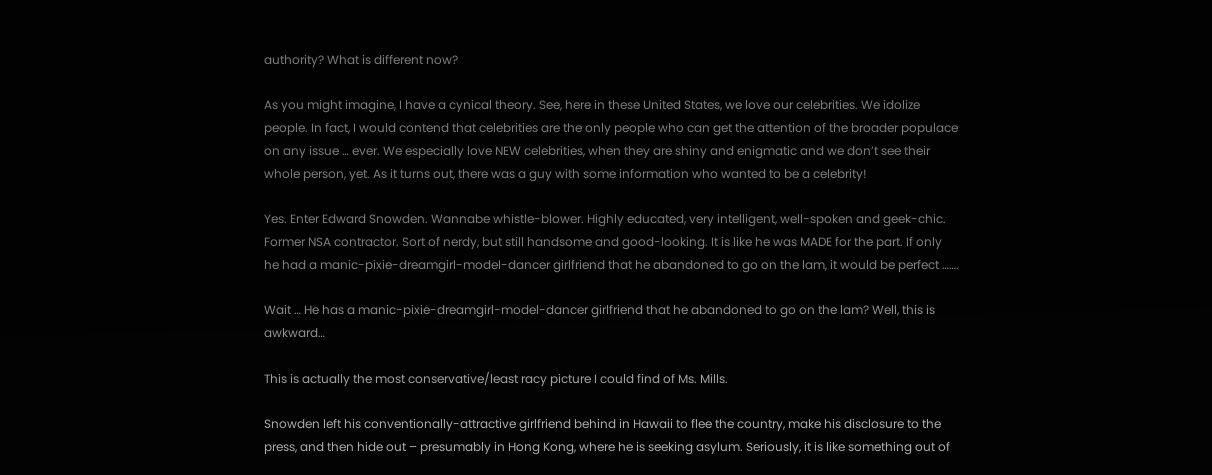authority? What is different now?

As you might imagine, I have a cynical theory. See, here in these United States, we love our celebrities. We idolize people. In fact, I would contend that celebrities are the only people who can get the attention of the broader populace on any issue … ever. We especially love NEW celebrities, when they are shiny and enigmatic and we don’t see their whole person, yet. As it turns out, there was a guy with some information who wanted to be a celebrity!

Yes. Enter Edward Snowden. Wannabe whistle-blower. Highly educated, very intelligent, well-spoken and geek-chic. Former NSA contractor. Sort of nerdy, but still handsome and good-looking. It is like he was MADE for the part. If only he had a manic-pixie-dreamgirl-model-dancer girlfriend that he abandoned to go on the lam, it would be perfect …….

Wait … He has a manic-pixie-dreamgirl-model-dancer girlfriend that he abandoned to go on the lam? Well, this is awkward…

This is actually the most conservative/least racy picture I could find of Ms. Mills.

Snowden left his conventionally-attractive girlfriend behind in Hawaii to flee the country, make his disclosure to the press, and then hide out – presumably in Hong Kong, where he is seeking asylum. Seriously, it is like something out of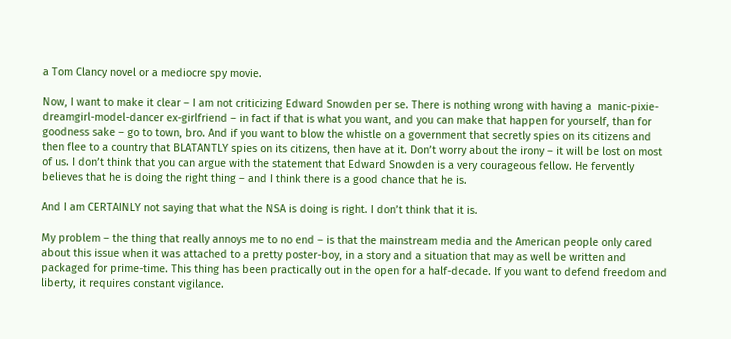a Tom Clancy novel or a mediocre spy movie.

Now, I want to make it clear – I am not criticizing Edward Snowden per se. There is nothing wrong with having a  manic-pixie-dreamgirl-model-dancer ex-girlfriend – in fact if that is what you want, and you can make that happen for yourself, than for goodness sake – go to town, bro. And if you want to blow the whistle on a government that secretly spies on its citizens and then flee to a country that BLATANTLY spies on its citizens, then have at it. Don’t worry about the irony – it will be lost on most of us. I don’t think that you can argue with the statement that Edward Snowden is a very courageous fellow. He fervently believes that he is doing the right thing – and I think there is a good chance that he is.

And I am CERTAINLY not saying that what the NSA is doing is right. I don’t think that it is.

My problem – the thing that really annoys me to no end – is that the mainstream media and the American people only cared about this issue when it was attached to a pretty poster-boy, in a story and a situation that may as well be written and packaged for prime-time. This thing has been practically out in the open for a half-decade. If you want to defend freedom and liberty, it requires constant vigilance.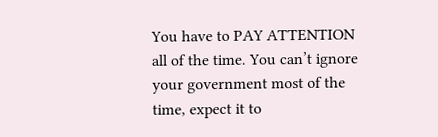You have to PAY ATTENTION all of the time. You can’t ignore your government most of the time, expect it to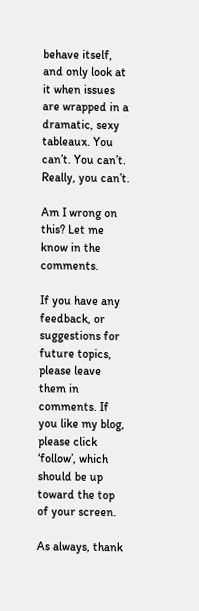behave itself, and only look at it when issues are wrapped in a dramatic, sexy tableaux. You can’t. You can’t. Really, you can’t.

Am I wrong on this? Let me know in the comments.

If you have any feedback, or suggestions for future topics, please leave them in comments. If you like my blog, please click ‘follow’, which should be up toward the top of your screen.

As always, thank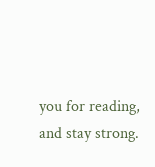you for reading, and stay strong.